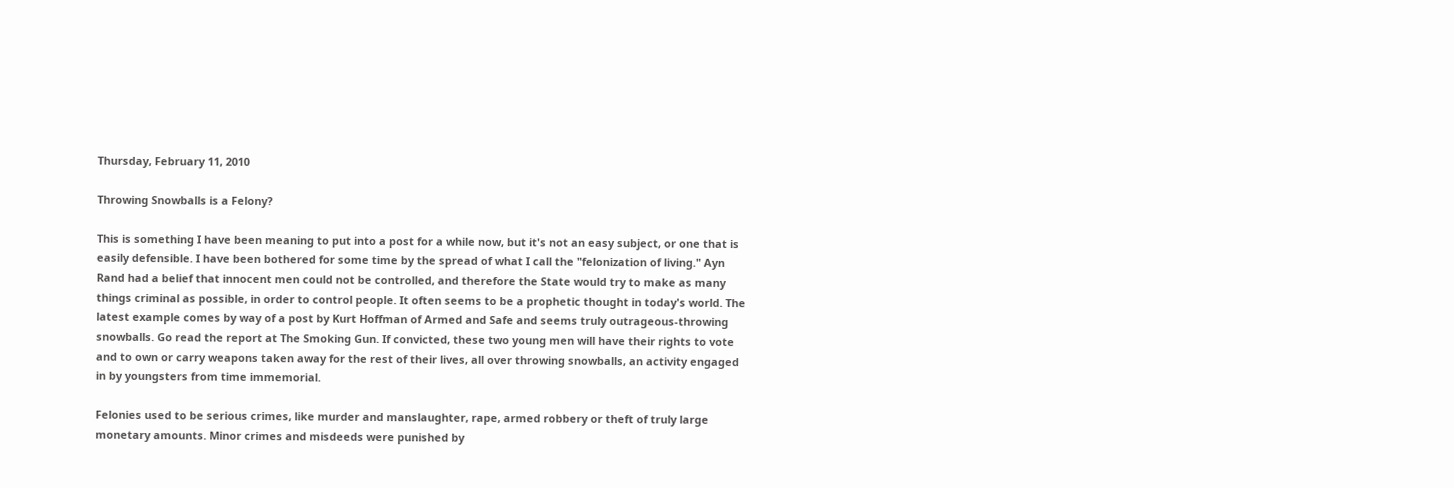Thursday, February 11, 2010

Throwing Snowballs is a Felony?

This is something I have been meaning to put into a post for a while now, but it's not an easy subject, or one that is easily defensible. I have been bothered for some time by the spread of what I call the "felonization of living." Ayn Rand had a belief that innocent men could not be controlled, and therefore the State would try to make as many things criminal as possible, in order to control people. It often seems to be a prophetic thought in today's world. The latest example comes by way of a post by Kurt Hoffman of Armed and Safe and seems truly outrageous-throwing snowballs. Go read the report at The Smoking Gun. If convicted, these two young men will have their rights to vote and to own or carry weapons taken away for the rest of their lives, all over throwing snowballs, an activity engaged in by youngsters from time immemorial.

Felonies used to be serious crimes, like murder and manslaughter, rape, armed robbery or theft of truly large monetary amounts. Minor crimes and misdeeds were punished by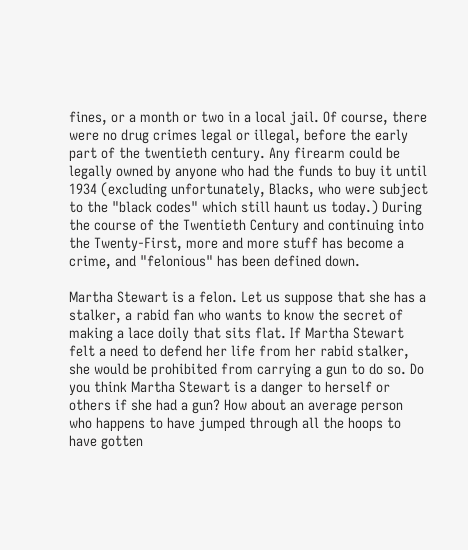fines, or a month or two in a local jail. Of course, there were no drug crimes legal or illegal, before the early part of the twentieth century. Any firearm could be legally owned by anyone who had the funds to buy it until 1934 (excluding unfortunately, Blacks, who were subject to the "black codes" which still haunt us today.) During the course of the Twentieth Century and continuing into the Twenty-First, more and more stuff has become a crime, and "felonious" has been defined down.

Martha Stewart is a felon. Let us suppose that she has a stalker, a rabid fan who wants to know the secret of making a lace doily that sits flat. If Martha Stewart felt a need to defend her life from her rabid stalker, she would be prohibited from carrying a gun to do so. Do you think Martha Stewart is a danger to herself or others if she had a gun? How about an average person who happens to have jumped through all the hoops to have gotten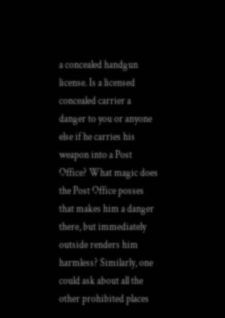a concealed handgun license. Is a licensed concealed carrier a danger to you or anyone else if he carries his weapon into a Post Office? What magic does the Post Office posses that makes him a danger there, but immediately outside renders him harmless? Similarly, one could ask about all the other prohibited places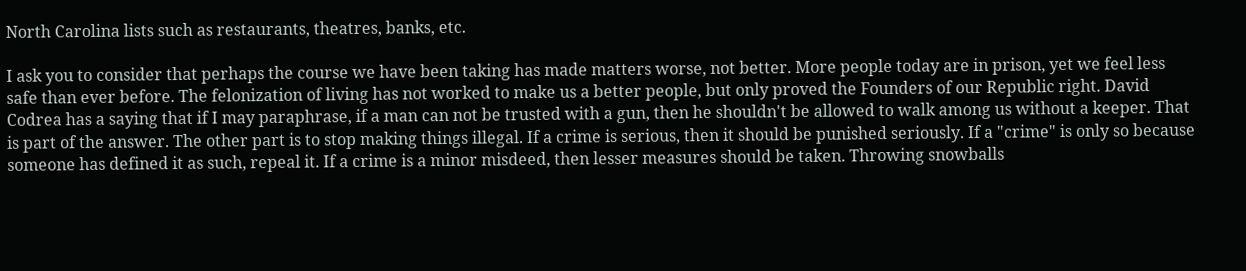North Carolina lists such as restaurants, theatres, banks, etc.

I ask you to consider that perhaps the course we have been taking has made matters worse, not better. More people today are in prison, yet we feel less safe than ever before. The felonization of living has not worked to make us a better people, but only proved the Founders of our Republic right. David Codrea has a saying that if I may paraphrase, if a man can not be trusted with a gun, then he shouldn't be allowed to walk among us without a keeper. That is part of the answer. The other part is to stop making things illegal. If a crime is serious, then it should be punished seriously. If a "crime" is only so because someone has defined it as such, repeal it. If a crime is a minor misdeed, then lesser measures should be taken. Throwing snowballs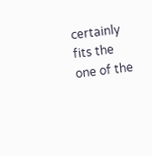certainly fits the one of the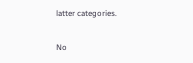latter categories.

No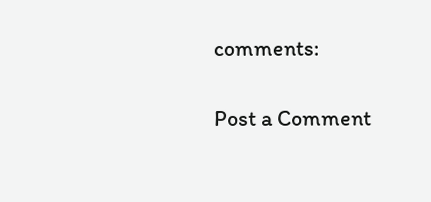comments:

Post a Comment